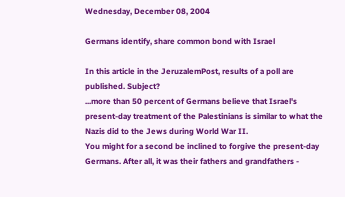Wednesday, December 08, 2004

Germans identify, share common bond with Israel

In this article in the JeruzalemPost, results of a poll are published. Subject?
...more than 50 percent of Germans believe that Israel's present-day treatment of the Palestinians is similar to what the Nazis did to the Jews during World War II.
You might for a second be inclined to forgive the present-day Germans. After all, it was their fathers and grandfathers -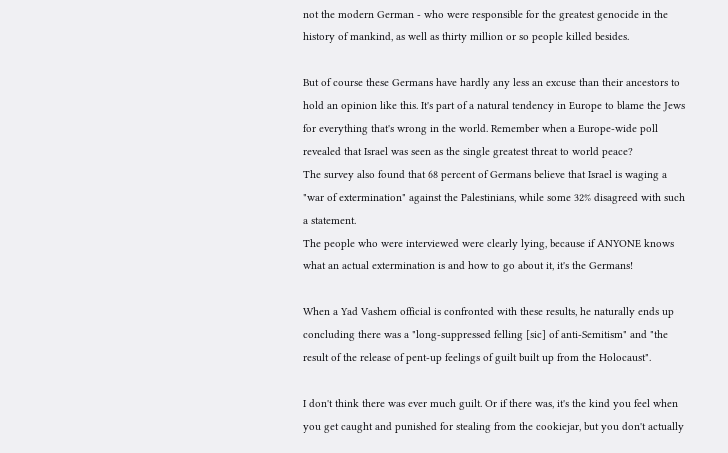not the modern German - who were responsible for the greatest genocide in the history of mankind, as well as thirty million or so people killed besides.

But of course these Germans have hardly any less an excuse than their ancestors to hold an opinion like this. It's part of a natural tendency in Europe to blame the Jews for everything that's wrong in the world. Remember when a Europe-wide poll revealed that Israel was seen as the single greatest threat to world peace?
The survey also found that 68 percent of Germans believe that Israel is waging a "war of extermination" against the Palestinians, while some 32% disagreed with such a statement.
The people who were interviewed were clearly lying, because if ANYONE knows what an actual extermination is and how to go about it, it's the Germans!

When a Yad Vashem official is confronted with these results, he naturally ends up concluding there was a "long-suppressed felling [sic] of anti-Semitism" and "the result of the release of pent-up feelings of guilt built up from the Holocaust".

I don't think there was ever much guilt. Or if there was, it's the kind you feel when you get caught and punished for stealing from the cookiejar, but you don't actually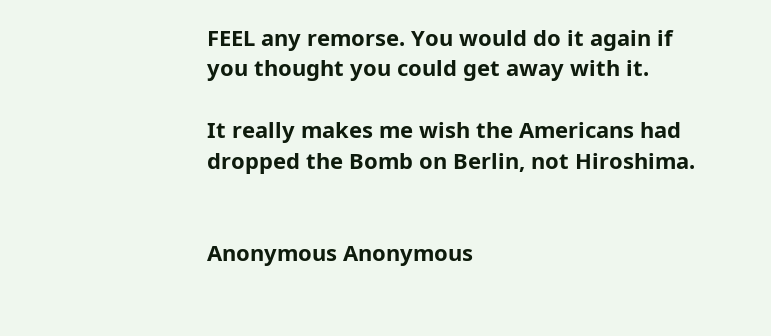FEEL any remorse. You would do it again if you thought you could get away with it.

It really makes me wish the Americans had dropped the Bomb on Berlin, not Hiroshima.


Anonymous Anonymous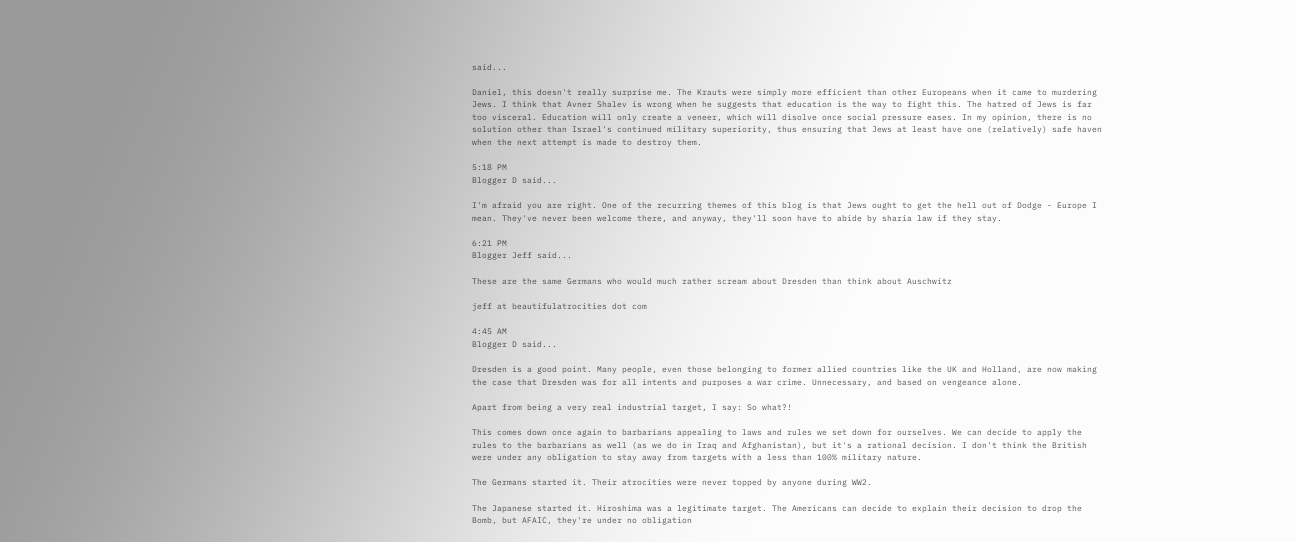said...

Daniel, this doesn't really surprise me. The Krauts were simply more efficient than other Europeans when it came to murdering Jews. I think that Avner Shalev is wrong when he suggests that education is the way to fight this. The hatred of Jews is far too visceral. Education will only create a veneer, which will disolve once social pressure eases. In my opinion, there is no solution other than Israel's continued military superiority, thus ensuring that Jews at least have one (relatively) safe haven when the next attempt is made to destroy them.

5:18 PM
Blogger D said...

I'm afraid you are right. One of the recurring themes of this blog is that Jews ought to get the hell out of Dodge - Europe I mean. They've never been welcome there, and anyway, they'll soon have to abide by sharia law if they stay.

6:21 PM
Blogger Jeff said...

These are the same Germans who would much rather scream about Dresden than think about Auschwitz

jeff at beautifulatrocities dot com

4:45 AM
Blogger D said...

Dresden is a good point. Many people, even those belonging to former allied countries like the UK and Holland, are now making the case that Dresden was for all intents and purposes a war crime. Unnecessary, and based on vengeance alone.

Apart from being a very real industrial target, I say: So what?!

This comes down once again to barbarians appealing to laws and rules we set down for ourselves. We can decide to apply the rules to the barbarians as well (as we do in Iraq and Afghanistan), but it's a rational decision. I don't think the British were under any obligation to stay away from targets with a less than 100% military nature.

The Germans started it. Their atrocities were never topped by anyone during WW2.

The Japanese started it. Hiroshima was a legitimate target. The Americans can decide to explain their decision to drop the Bomb, but AFAIC, they're under no obligation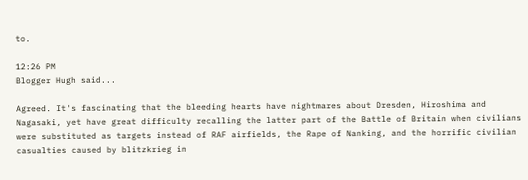to.

12:26 PM
Blogger Hugh said...

Agreed. It's fascinating that the bleeding hearts have nightmares about Dresden, Hiroshima and Nagasaki, yet have great difficulty recalling the latter part of the Battle of Britain when civilians were substituted as targets instead of RAF airfields, the Rape of Nanking, and the horrific civilian casualties caused by blitzkrieg in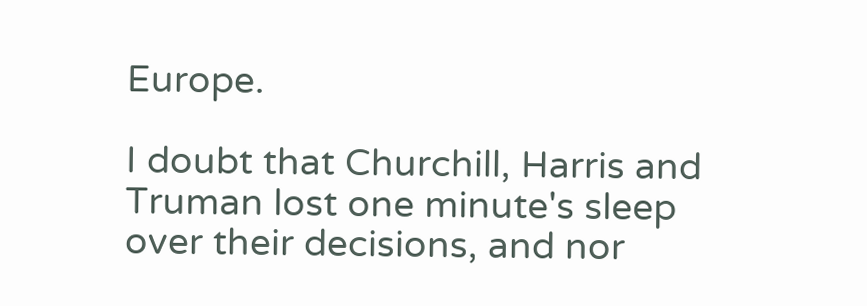Europe.

I doubt that Churchill, Harris and Truman lost one minute's sleep over their decisions, and nor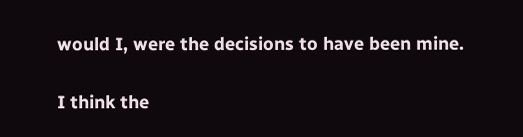would I, were the decisions to have been mine.

I think the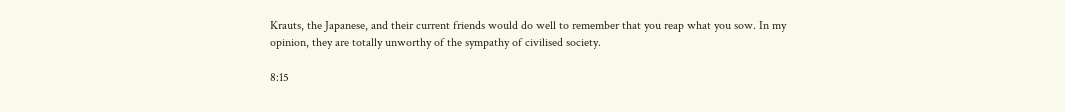Krauts, the Japanese, and their current friends would do well to remember that you reap what you sow. In my opinion, they are totally unworthy of the sympathy of civilised society.

8:15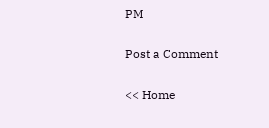PM

Post a Comment

<< Home